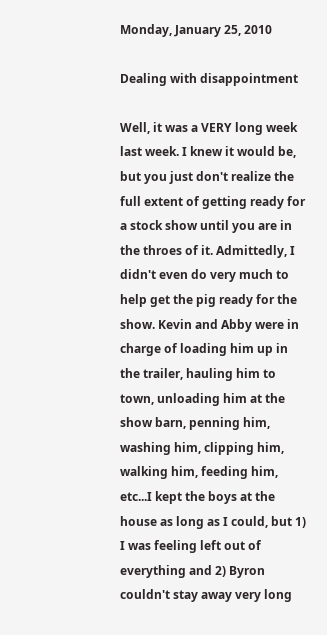Monday, January 25, 2010

Dealing with disappointment

Well, it was a VERY long week last week. I knew it would be, but you just don't realize the full extent of getting ready for a stock show until you are in the throes of it. Admittedly, I didn't even do very much to help get the pig ready for the show. Kevin and Abby were in charge of loading him up in the trailer, hauling him to town, unloading him at the show barn, penning him, washing him, clipping him, walking him, feeding him, etc...I kept the boys at the house as long as I could, but 1) I was feeling left out of everything and 2) Byron couldn't stay away very long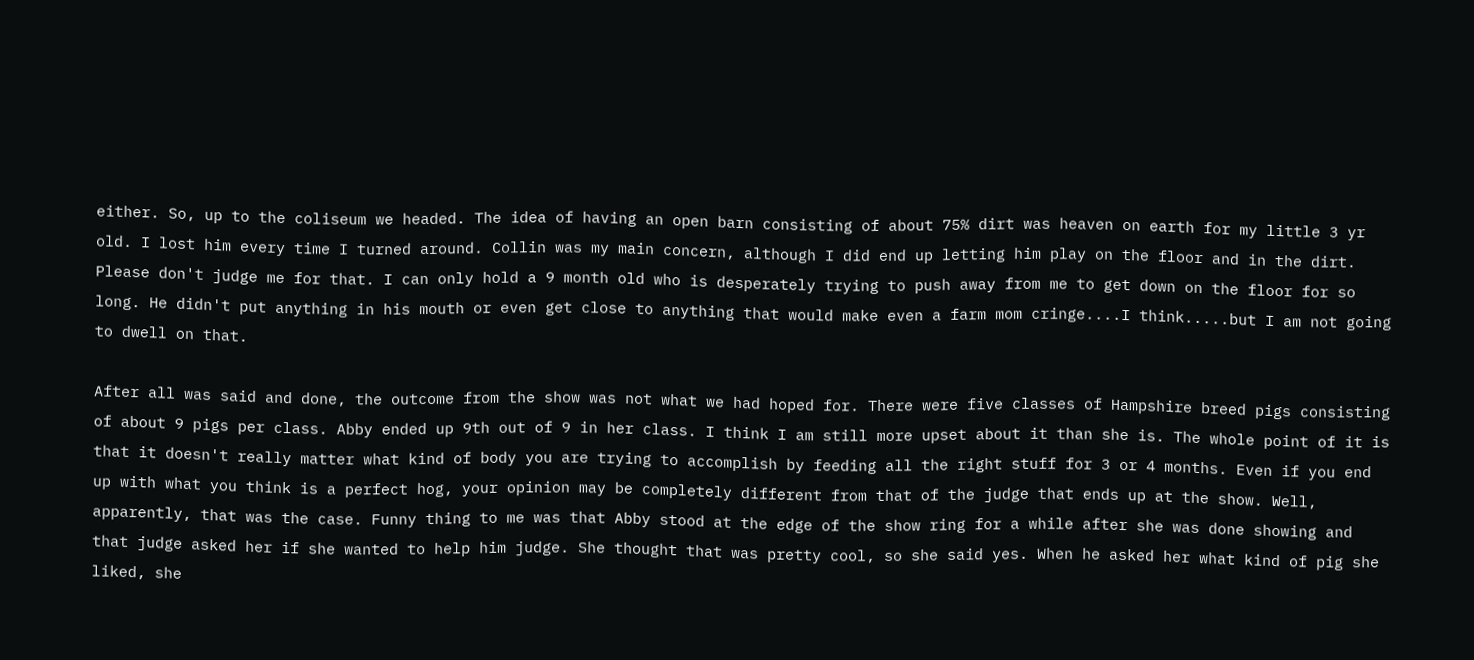either. So, up to the coliseum we headed. The idea of having an open barn consisting of about 75% dirt was heaven on earth for my little 3 yr old. I lost him every time I turned around. Collin was my main concern, although I did end up letting him play on the floor and in the dirt. Please don't judge me for that. I can only hold a 9 month old who is desperately trying to push away from me to get down on the floor for so long. He didn't put anything in his mouth or even get close to anything that would make even a farm mom cringe....I think.....but I am not going to dwell on that.

After all was said and done, the outcome from the show was not what we had hoped for. There were five classes of Hampshire breed pigs consisting of about 9 pigs per class. Abby ended up 9th out of 9 in her class. I think I am still more upset about it than she is. The whole point of it is that it doesn't really matter what kind of body you are trying to accomplish by feeding all the right stuff for 3 or 4 months. Even if you end up with what you think is a perfect hog, your opinion may be completely different from that of the judge that ends up at the show. Well, apparently, that was the case. Funny thing to me was that Abby stood at the edge of the show ring for a while after she was done showing and that judge asked her if she wanted to help him judge. She thought that was pretty cool, so she said yes. When he asked her what kind of pig she liked, she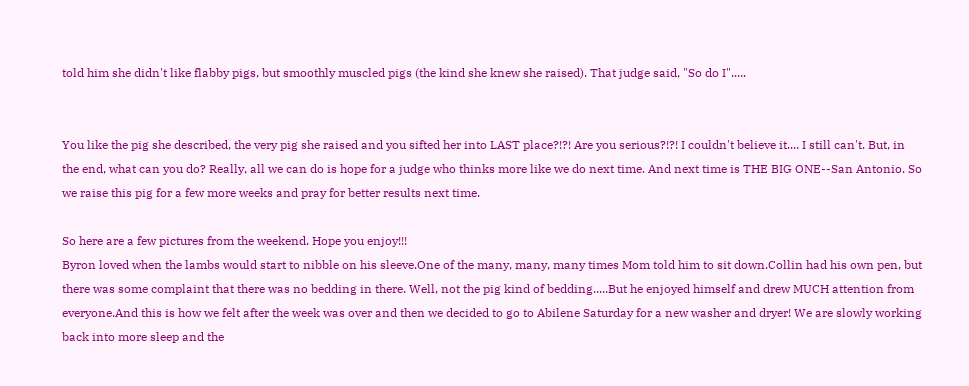told him she didn't like flabby pigs, but smoothly muscled pigs (the kind she knew she raised). That judge said, "So do I".....


You like the pig she described, the very pig she raised and you sifted her into LAST place?!?! Are you serious?!?! I couldn't believe it.... I still can't. But, in the end, what can you do? Really, all we can do is hope for a judge who thinks more like we do next time. And next time is THE BIG ONE--San Antonio. So we raise this pig for a few more weeks and pray for better results next time.

So here are a few pictures from the weekend. Hope you enjoy!!!
Byron loved when the lambs would start to nibble on his sleeve.One of the many, many, many times Mom told him to sit down.Collin had his own pen, but there was some complaint that there was no bedding in there. Well, not the pig kind of bedding.....But he enjoyed himself and drew MUCH attention from everyone.And this is how we felt after the week was over and then we decided to go to Abilene Saturday for a new washer and dryer! We are slowly working back into more sleep and the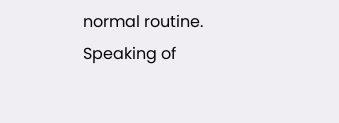normal routine. Speaking of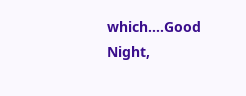which....Good Night,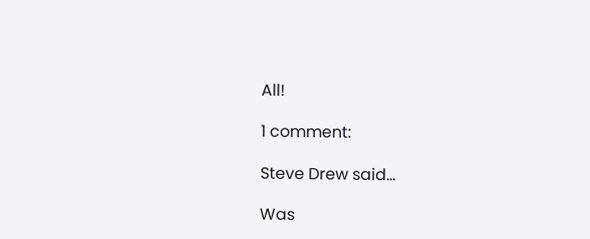All!

1 comment:

Steve Drew said...

Was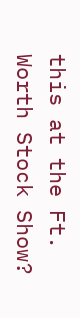this at the Ft. Worth Stock Show?